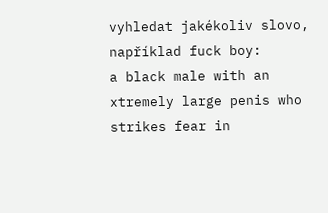vyhledat jakékoliv slovo, například fuck boy:
a black male with an xtremely large penis who strikes fear in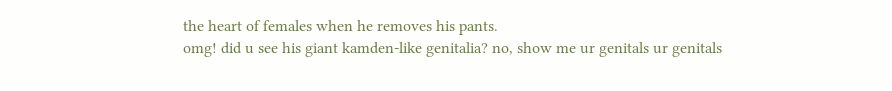the heart of females when he removes his pants.
omg! did u see his giant kamden-like genitalia? no, show me ur genitals ur genitals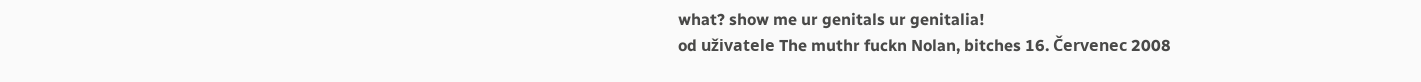what? show me ur genitals ur genitalia!
od uživatele The muthr fuckn Nolan, bitches 16. Červenec 2008